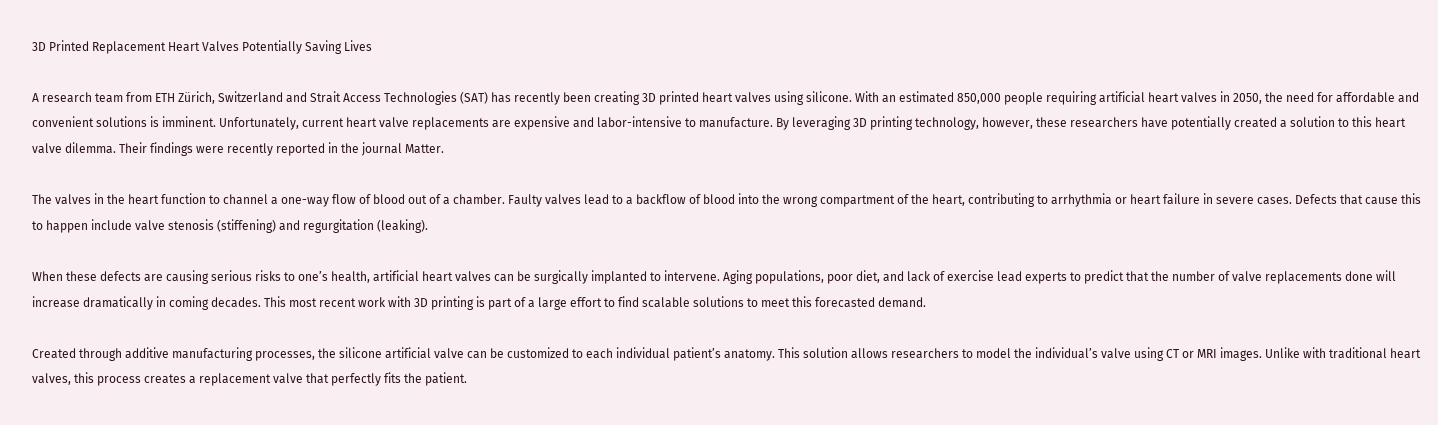3D Printed Replacement Heart Valves Potentially Saving Lives

A research team from ETH Zürich, Switzerland and Strait Access Technologies (SAT) has recently been creating 3D printed heart valves using silicone. With an estimated 850,000 people requiring artificial heart valves in 2050, the need for affordable and convenient solutions is imminent. Unfortunately, current heart valve replacements are expensive and labor-intensive to manufacture. By leveraging 3D printing technology, however, these researchers have potentially created a solution to this heart valve dilemma. Their findings were recently reported in the journal Matter.

The valves in the heart function to channel a one-way flow of blood out of a chamber. Faulty valves lead to a backflow of blood into the wrong compartment of the heart, contributing to arrhythmia or heart failure in severe cases. Defects that cause this to happen include valve stenosis (stiffening) and regurgitation (leaking).

When these defects are causing serious risks to one’s health, artificial heart valves can be surgically implanted to intervene. Aging populations, poor diet, and lack of exercise lead experts to predict that the number of valve replacements done will increase dramatically in coming decades. This most recent work with 3D printing is part of a large effort to find scalable solutions to meet this forecasted demand.

Created through additive manufacturing processes, the silicone artificial valve can be customized to each individual patient’s anatomy. This solution allows researchers to model the individual’s valve using CT or MRI images. Unlike with traditional heart valves, this process creates a replacement valve that perfectly fits the patient.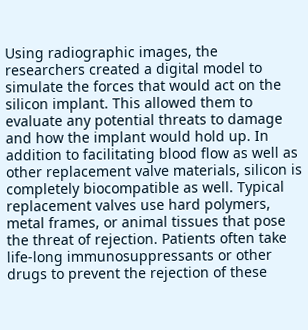Using radiographic images, the researchers created a digital model to simulate the forces that would act on the silicon implant. This allowed them to evaluate any potential threats to damage and how the implant would hold up. In addition to facilitating blood flow as well as other replacement valve materials, silicon is completely biocompatible as well. Typical replacement valves use hard polymers, metal frames, or animal tissues that pose the threat of rejection. Patients often take life-long immunosuppressants or other drugs to prevent the rejection of these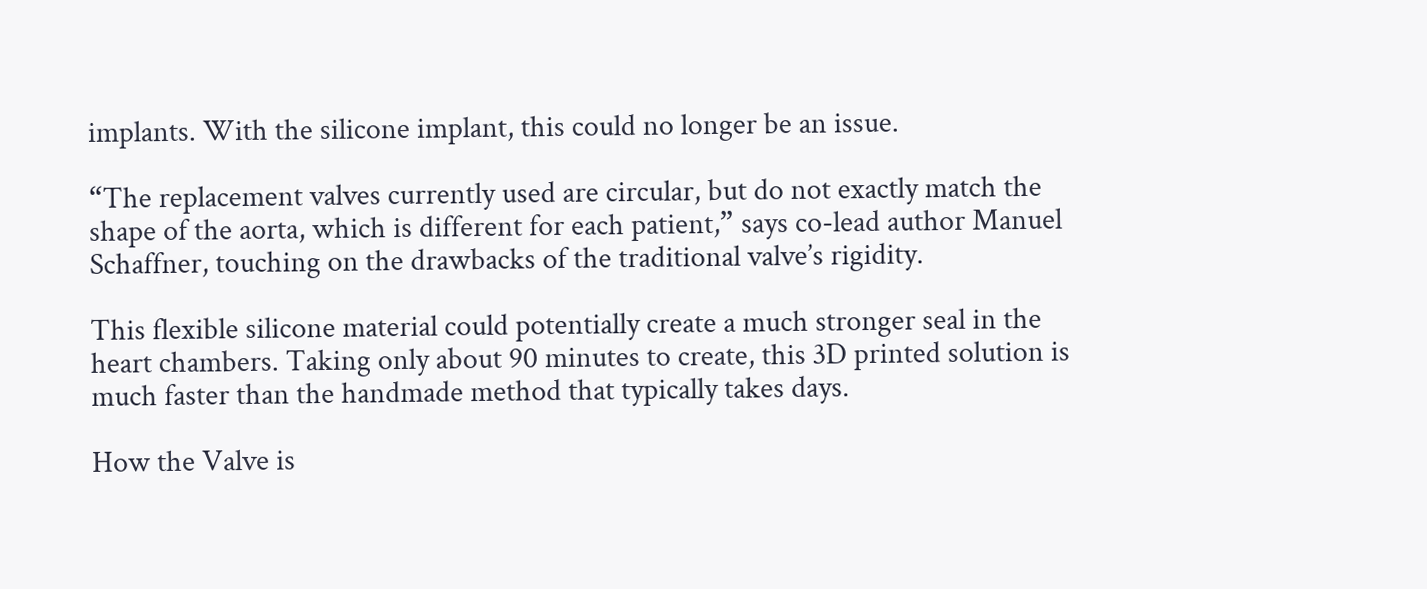implants. With the silicone implant, this could no longer be an issue.

“The replacement valves currently used are circular, but do not exactly match the shape of the aorta, which is different for each patient,” says co-lead author Manuel Schaffner, touching on the drawbacks of the traditional valve’s rigidity.

This flexible silicone material could potentially create a much stronger seal in the heart chambers. Taking only about 90 minutes to create, this 3D printed solution is much faster than the handmade method that typically takes days.

How the Valve is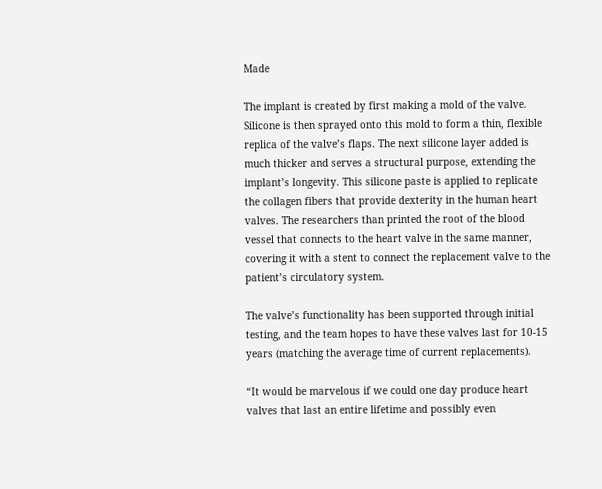Made

The implant is created by first making a mold of the valve. Silicone is then sprayed onto this mold to form a thin, flexible replica of the valve’s flaps. The next silicone layer added is much thicker and serves a structural purpose, extending the implant’s longevity. This silicone paste is applied to replicate the collagen fibers that provide dexterity in the human heart valves. The researchers than printed the root of the blood vessel that connects to the heart valve in the same manner, covering it with a stent to connect the replacement valve to the patient’s circulatory system.

The valve’s functionality has been supported through initial testing, and the team hopes to have these valves last for 10-15 years (matching the average time of current replacements).

“It would be marvelous if we could one day produce heart valves that last an entire lifetime and possibly even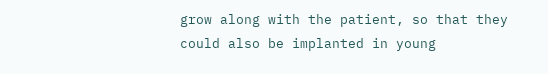grow along with the patient, so that they could also be implanted in young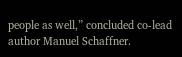people as well,” concluded co-lead author Manuel Schaffner.